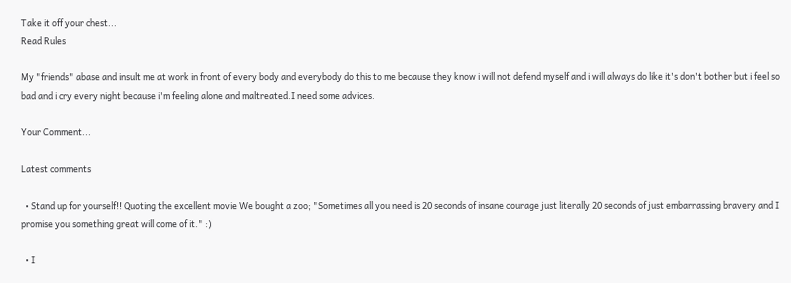Take it off your chest...
Read Rules

My "friends" abase and insult me at work in front of every body and everybody do this to me because they know i will not defend myself and i will always do like it's don't bother but i feel so bad and i cry every night because i'm feeling alone and maltreated.I need some advices.

Your Comment...

Latest comments

  • Stand up for yourself!! Quoting the excellent movie We bought a zoo; "Sometimes all you need is 20 seconds of insane courage just literally 20 seconds of just embarrassing bravery and I promise you something great will come of it." :)

  • I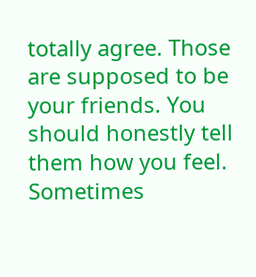totally agree. Those are supposed to be your friends. You should honestly tell them how you feel. Sometimes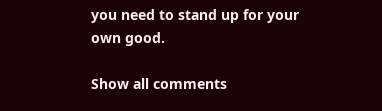you need to stand up for your own good.

Show all comments